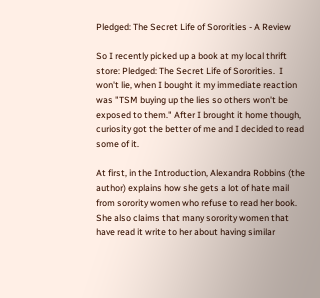Pledged: The Secret Life of Sororities - A Review

So I recently picked up a book at my local thrift store: Pledged: The Secret Life of Sororities.  I won't lie, when I bought it my immediate reaction was "TSM buying up the lies so others won't be exposed to them." After I brought it home though, curiosity got the better of me and I decided to read some of it.

At first, in the Introduction, Alexandra Robbins (the author) explains how she gets a lot of hate mail from sorority women who refuse to read her book. She also claims that many sorority women that have read it write to her about having similar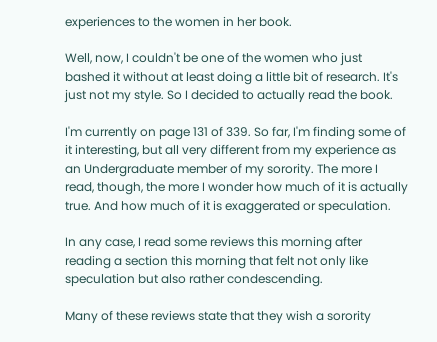experiences to the women in her book.

Well, now, I couldn't be one of the women who just bashed it without at least doing a little bit of research. It's just not my style. So I decided to actually read the book.

I'm currently on page 131 of 339. So far, I'm finding some of it interesting, but all very different from my experience as an Undergraduate member of my sorority. The more I read, though, the more I wonder how much of it is actually true. And how much of it is exaggerated or speculation.

In any case, I read some reviews this morning after reading a section this morning that felt not only like speculation but also rather condescending.

Many of these reviews state that they wish a sorority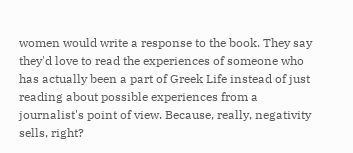women would write a response to the book. They say they'd love to read the experiences of someone who has actually been a part of Greek Life instead of just reading about possible experiences from a journalist's point of view. Because, really, negativity sells, right?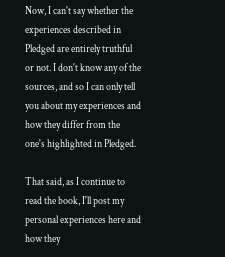Now, I can't say whether the experiences described in Pledged are entirely truthful or not. I don't know any of the sources, and so I can only tell you about my experiences and how they differ from the one's highlighted in Pledged.

That said, as I continue to read the book, I'll post my personal experiences here and how they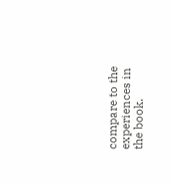compare to the experiences in the book.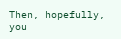Then, hopefully, you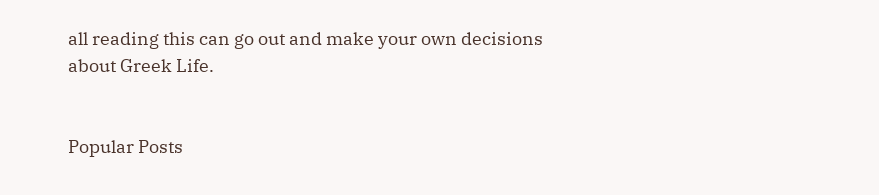all reading this can go out and make your own decisions about Greek Life.


Popular Posts